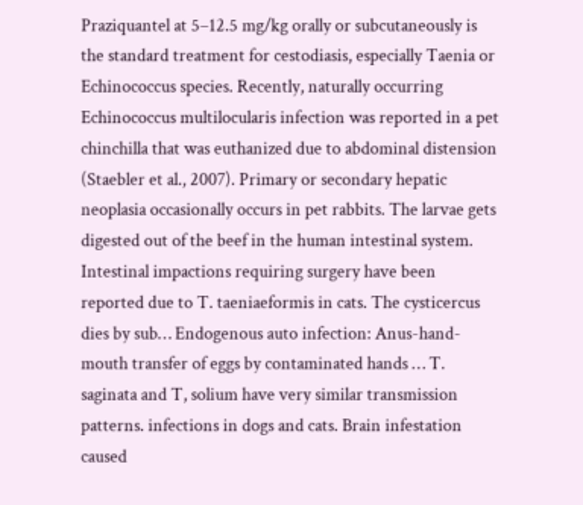Praziquantel at 5–12.5 mg/kg orally or subcutaneously is the standard treatment for cestodiasis, especially Taenia or Echinococcus species. Recently, naturally occurring Echinococcus multilocularis infection was reported in a pet chinchilla that was euthanized due to abdominal distension (Staebler et al., 2007). Primary or secondary hepatic neoplasia occasionally occurs in pet rabbits. The larvae gets digested out of the beef in the human intestinal system. Intestinal impactions requiring surgery have been reported due to T. taeniaeformis in cats. The cysticercus dies by sub… Endogenous auto infection: Anus-hand-mouth transfer of eggs by contaminated hands … T. saginata and T, solium have very similar transmission patterns. infections in dogs and cats. Brain infestation caused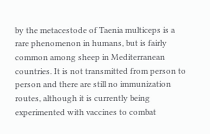by the metacestode of Taenia multiceps is a rare phenomenon in humans, but is fairly common among sheep in Mediterranean countries. It is not transmitted from person to person and there are still no immunization routes, although it is currently being experimented with vaccines to combat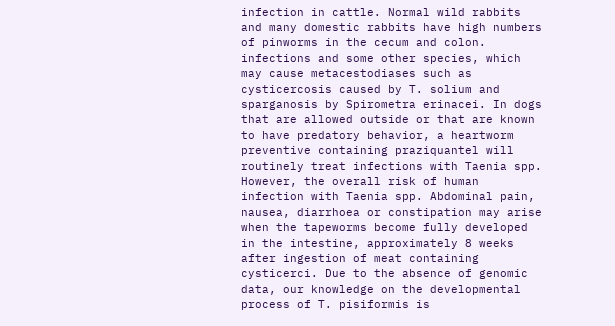infection in cattle. Normal wild rabbits and many domestic rabbits have high numbers of pinworms in the cecum and colon. infections and some other species, which may cause metacestodiases such as cysticercosis caused by T. solium and sparganosis by Spirometra erinacei. In dogs that are allowed outside or that are known to have predatory behavior, a heartworm preventive containing praziquantel will routinely treat infections with Taenia spp. However, the overall risk of human infection with Taenia spp. Abdominal pain, nausea, diarrhoea or constipation may arise when the tapeworms become fully developed in the intestine, approximately 8 weeks after ingestion of meat containing cysticerci. Due to the absence of genomic data, our knowledge on the developmental process of T. pisiformis is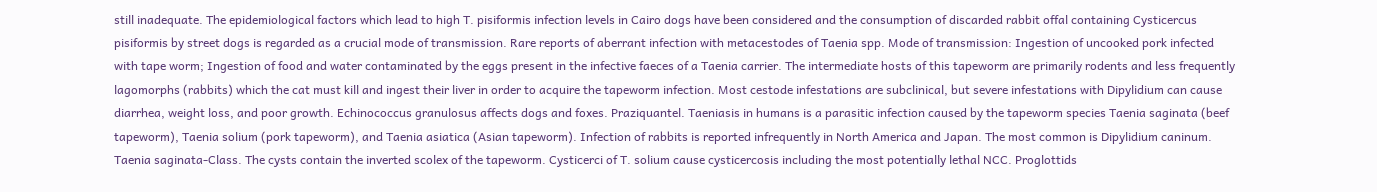still inadequate. The epidemiological factors which lead to high T. pisiformis infection levels in Cairo dogs have been considered and the consumption of discarded rabbit offal containing Cysticercus pisiformis by street dogs is regarded as a crucial mode of transmission. Rare reports of aberrant infection with metacestodes of Taenia spp. Mode of transmission: Ingestion of uncooked pork infected with tape worm; Ingestion of food and water contaminated by the eggs present in the infective faeces of a Taenia carrier. The intermediate hosts of this tapeworm are primarily rodents and less frequently lagomorphs (rabbits) which the cat must kill and ingest their liver in order to acquire the tapeworm infection. Most cestode infestations are subclinical, but severe infestations with Dipylidium can cause diarrhea, weight loss, and poor growth. Echinococcus granulosus affects dogs and foxes. Praziquantel. Taeniasis in humans is a parasitic infection caused by the tapeworm species Taenia saginata (beef tapeworm), Taenia solium (pork tapeworm), and Taenia asiatica (Asian tapeworm). Infection of rabbits is reported infrequently in North America and Japan. The most common is Dipylidium caninum. Taenia saginata-Class. The cysts contain the inverted scolex of the tapeworm. Cysticerci of T. solium cause cysticercosis including the most potentially lethal NCC. Proglottids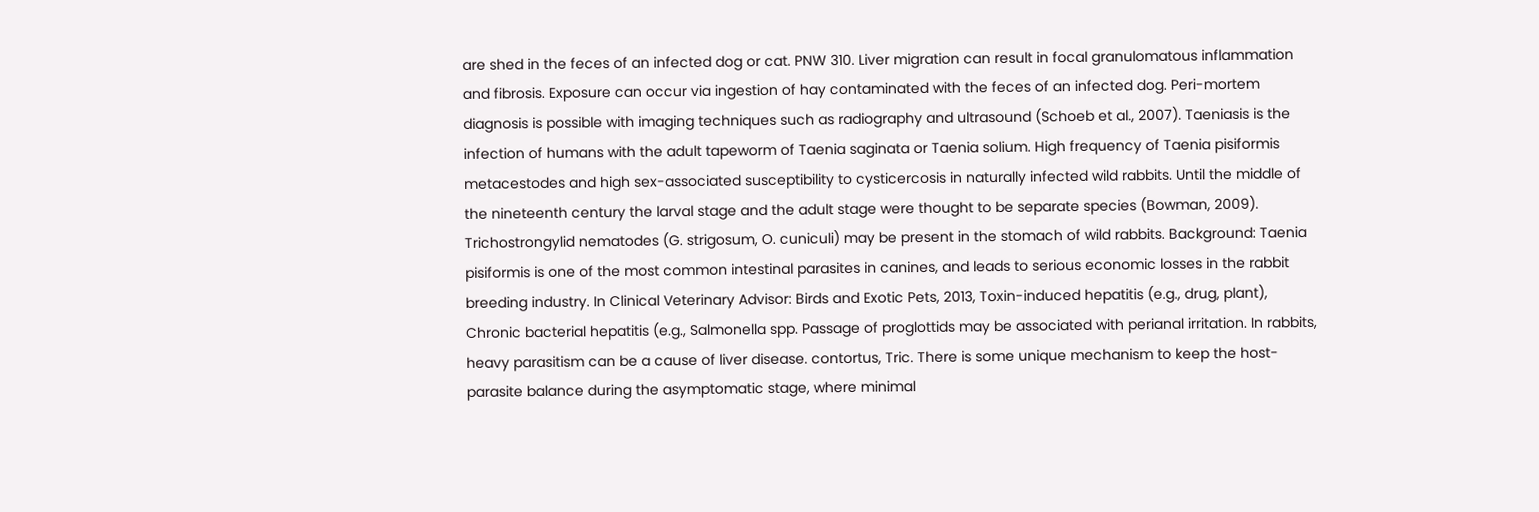are shed in the feces of an infected dog or cat. PNW 310. Liver migration can result in focal granulomatous inflammation and fibrosis. Exposure can occur via ingestion of hay contaminated with the feces of an infected dog. Peri-mortem diagnosis is possible with imaging techniques such as radiography and ultrasound (Schoeb et al., 2007). Taeniasis is the infection of humans with the adult tapeworm of Taenia saginata or Taenia solium. High frequency of Taenia pisiformis metacestodes and high sex-associated susceptibility to cysticercosis in naturally infected wild rabbits. Until the middle of the nineteenth century the larval stage and the adult stage were thought to be separate species (Bowman, 2009). Trichostrongylid nematodes (G. strigosum, O. cuniculi) may be present in the stomach of wild rabbits. Background: Taenia pisiformis is one of the most common intestinal parasites in canines, and leads to serious economic losses in the rabbit breeding industry. In Clinical Veterinary Advisor: Birds and Exotic Pets, 2013, Toxin-induced hepatitis (e.g., drug, plant), Chronic bacterial hepatitis (e.g., Salmonella spp. Passage of proglottids may be associated with perianal irritation. In rabbits, heavy parasitism can be a cause of liver disease. contortus, Tric. There is some unique mechanism to keep the host-parasite balance during the asymptomatic stage, where minimal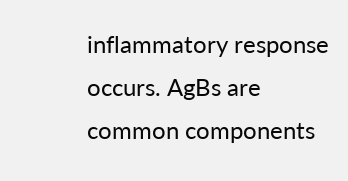inflammatory response occurs. AgBs are common components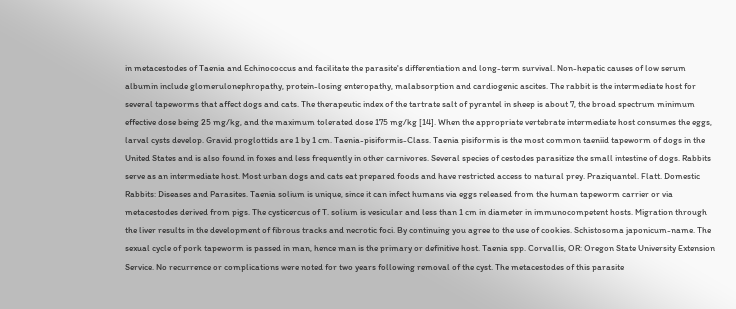in metacestodes of Taenia and Echinococcus and facilitate the parasite's differentiation and long-term survival. Non-hepatic causes of low serum albumin include glomerulonephropathy, protein-losing enteropathy, malabsorption and cardiogenic ascites. The rabbit is the intermediate host for several tapeworms that affect dogs and cats. The therapeutic index of the tartrate salt of pyrantel in sheep is about 7, the broad spectrum minimum effective dose being 25 mg/kg, and the maximum tolerated dose 175 mg/kg [14]. When the appropriate vertebrate intermediate host consumes the eggs, larval cysts develop. Gravid proglottids are 1 by 1 cm. Taenia-pisiformis-Class. Taenia pisiformis is the most common taeniid tapeworm of dogs in the United States and is also found in foxes and less frequently in other carnivores. Several species of cestodes parasitize the small intestine of dogs. Rabbits serve as an intermediate host. Most urban dogs and cats eat prepared foods and have restricted access to natural prey. Praziquantel. Flatt. Domestic Rabbits: Diseases and Parasites. Taenia solium is unique, since it can infect humans via eggs released from the human tapeworm carrier or via metacestodes derived from pigs. The cysticercus of T. solium is vesicular and less than 1 cm in diameter in immunocompetent hosts. Migration through the liver results in the development of fibrous tracks and necrotic foci. By continuing you agree to the use of cookies. Schistosoma japonicum-name. The sexual cycle of pork tapeworm is passed in man, hence man is the primary or definitive host. Taenia spp. Corvallis, OR: Oregon State University Extension Service. No recurrence or complications were noted for two years following removal of the cyst. The metacestodes of this parasite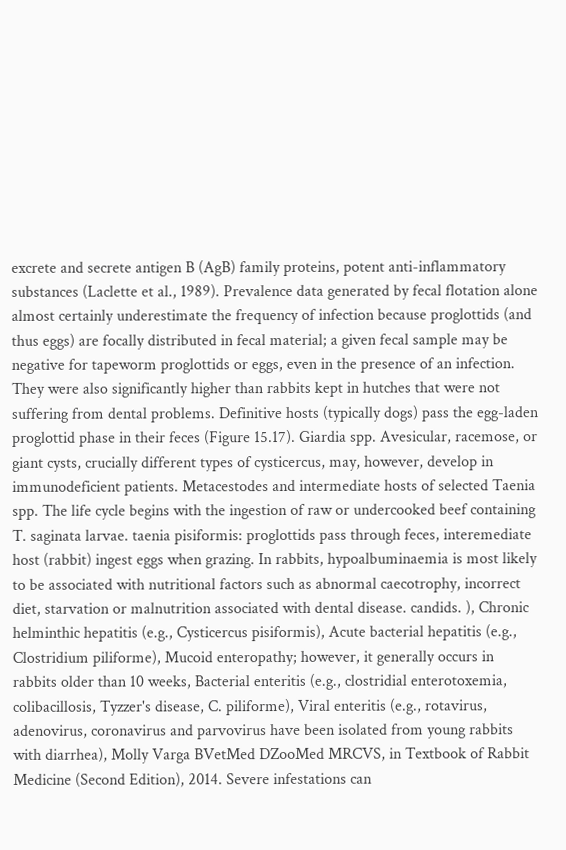excrete and secrete antigen B (AgB) family proteins, potent anti-inflammatory substances (Laclette et al., 1989). Prevalence data generated by fecal flotation alone almost certainly underestimate the frequency of infection because proglottids (and thus eggs) are focally distributed in fecal material; a given fecal sample may be negative for tapeworm proglottids or eggs, even in the presence of an infection. They were also significantly higher than rabbits kept in hutches that were not suffering from dental problems. Definitive hosts (typically dogs) pass the egg-laden proglottid phase in their feces (Figure 15.17). Giardia spp. Avesicular, racemose, or giant cysts, crucially different types of cysticercus, may, however, develop in immunodeficient patients. Metacestodes and intermediate hosts of selected Taenia spp. The life cycle begins with the ingestion of raw or undercooked beef containing T. saginata larvae. taenia pisiformis: proglottids pass through feces, interemediate host (rabbit) ingest eggs when grazing. In rabbits, hypoalbuminaemia is most likely to be associated with nutritional factors such as abnormal caecotrophy, incorrect diet, starvation or malnutrition associated with dental disease. candids. ), Chronic helminthic hepatitis (e.g., Cysticercus pisiformis), Acute bacterial hepatitis (e.g., Clostridium piliforme), Mucoid enteropathy; however, it generally occurs in rabbits older than 10 weeks, Bacterial enteritis (e.g., clostridial enterotoxemia, colibacillosis, Tyzzer's disease, C. piliforme), Viral enteritis (e.g., rotavirus, adenovirus, coronavirus and parvovirus have been isolated from young rabbits with diarrhea), Molly Varga BVetMed DZooMed MRCVS, in Textbook of Rabbit Medicine (Second Edition), 2014. Severe infestations can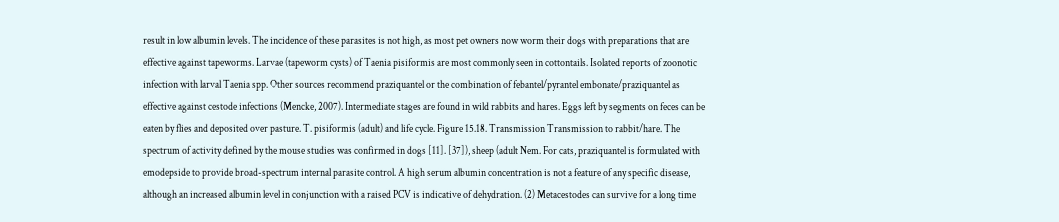result in low albumin levels. The incidence of these parasites is not high, as most pet owners now worm their dogs with preparations that are effective against tapeworms. Larvae (tapeworm cysts) of Taenia pisiformis are most commonly seen in cottontails. Isolated reports of zoonotic infection with larval Taenia spp. Other sources recommend praziquantel or the combination of febantel/pyrantel embonate/praziquantel as effective against cestode infections (Mencke, 2007). Intermediate stages are found in wild rabbits and hares. Eggs left by segments on feces can be eaten by flies and deposited over pasture. T. pisiformis (adult) and life cycle. Figure 15.18. Transmission Transmission to rabbit/hare. The spectrum of activity defined by the mouse studies was confirmed in dogs [11]. [37]), sheep (adult Nem. For cats, praziquantel is formulated with emodepside to provide broad-spectrum internal parasite control. A high serum albumin concentration is not a feature of any specific disease, although an increased albumin level in conjunction with a raised PCV is indicative of dehydration. (2) Metacestodes can survive for a long time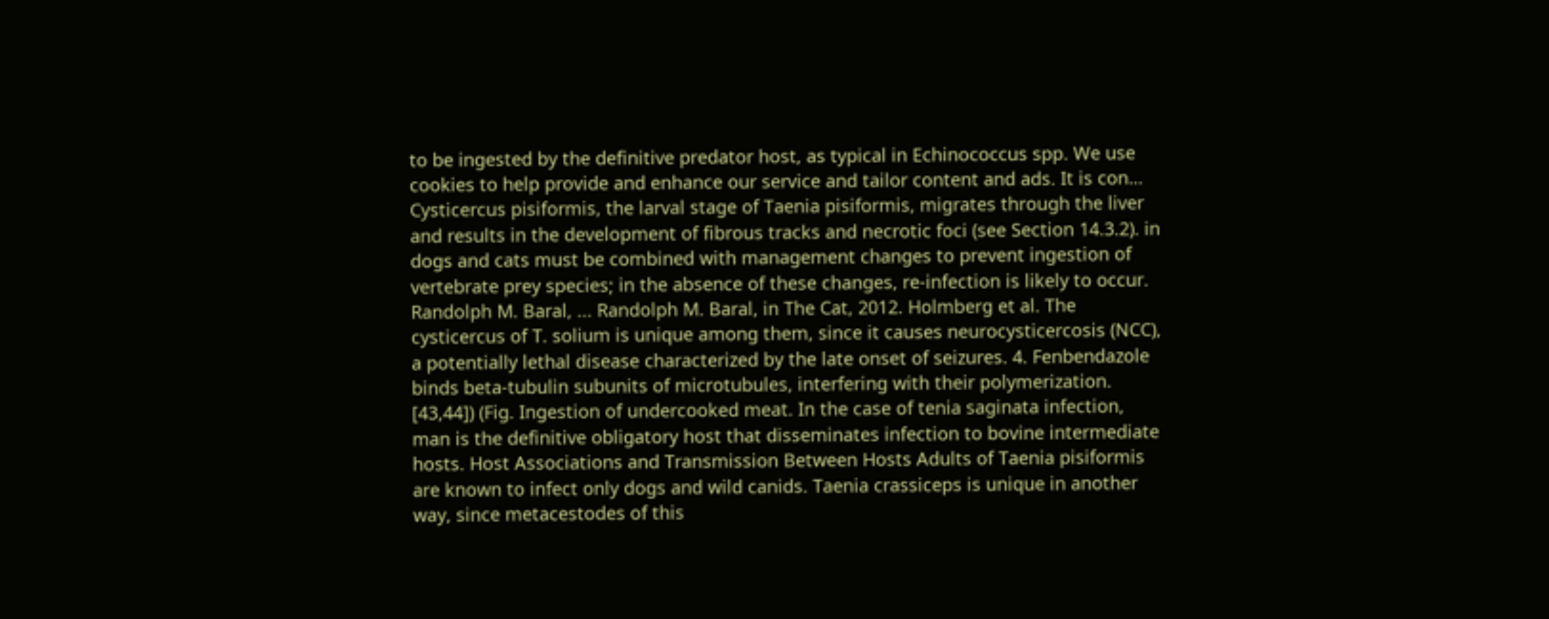to be ingested by the definitive predator host, as typical in Echinococcus spp. We use cookies to help provide and enhance our service and tailor content and ads. It is con… Cysticercus pisiformis, the larval stage of Taenia pisiformis, migrates through the liver and results in the development of fibrous tracks and necrotic foci (see Section 14.3.2). in dogs and cats must be combined with management changes to prevent ingestion of vertebrate prey species; in the absence of these changes, re-infection is likely to occur. Randolph M. Baral, ... Randolph M. Baral, in The Cat, 2012. Holmberg et al. The cysticercus of T. solium is unique among them, since it causes neurocysticercosis (NCC), a potentially lethal disease characterized by the late onset of seizures. 4. Fenbendazole binds beta-tubulin subunits of microtubules, interfering with their polymerization. [43,44]) (Fig. Ingestion of undercooked meat. In the case of tenia saginata infection, man is the definitive obligatory host that disseminates infection to bovine intermediate hosts. Host Associations and Transmission Between Hosts Adults of Taenia pisiformis are known to infect only dogs and wild canids. Taenia crassiceps is unique in another way, since metacestodes of this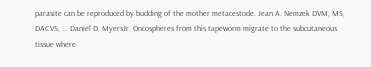parasite can be reproduced by budding of the mother metacestode. Jean A. Nemzek DVM, MS, DACVS, ... Daniel D. MyersJr. Oncospheres from this tapeworm migrate to the subcutaneous tissue where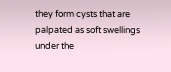they form cysts that are palpated as soft swellings under the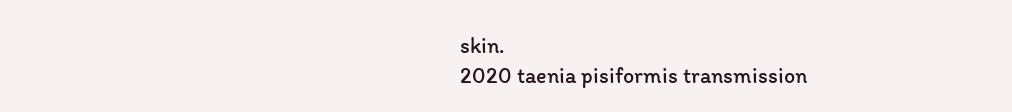skin.
2020 taenia pisiformis transmission